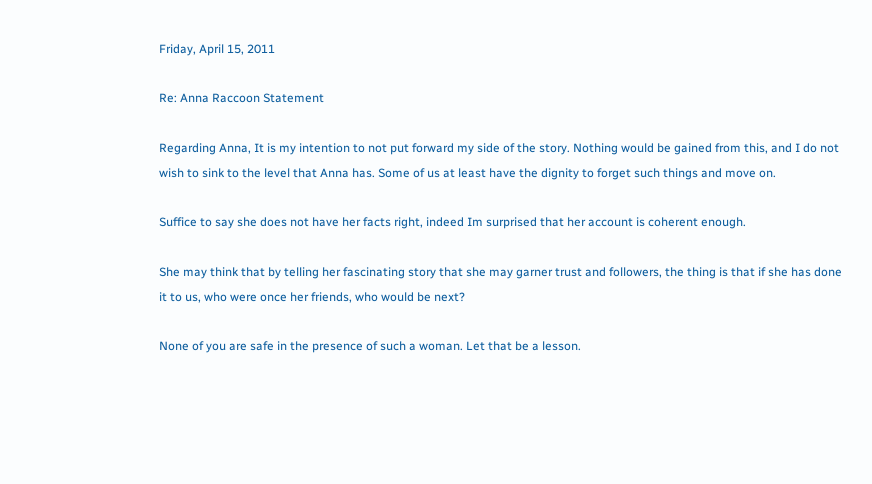Friday, April 15, 2011

Re: Anna Raccoon Statement

Regarding Anna, It is my intention to not put forward my side of the story. Nothing would be gained from this, and I do not wish to sink to the level that Anna has. Some of us at least have the dignity to forget such things and move on.

Suffice to say she does not have her facts right, indeed Im surprised that her account is coherent enough.

She may think that by telling her fascinating story that she may garner trust and followers, the thing is that if she has done it to us, who were once her friends, who would be next?

None of you are safe in the presence of such a woman. Let that be a lesson.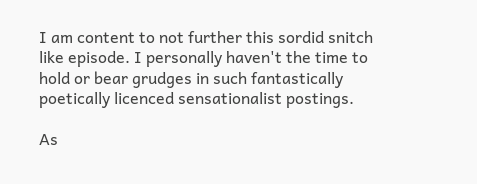I am content to not further this sordid snitch like episode. I personally haven't the time to hold or bear grudges in such fantastically poetically licenced sensationalist postings.

As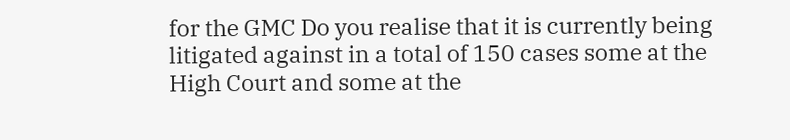for the GMC Do you realise that it is currently being litigated against in a total of 150 cases some at the High Court and some at the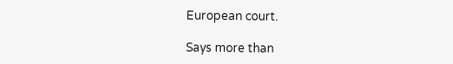European court.

Says more than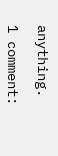anything.

1 comment: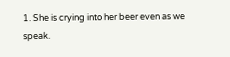1. She is crying into her beer even as we speak.